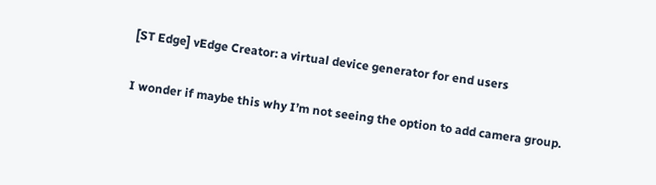[ST Edge] vEdge Creator: a virtual device generator for end users

I wonder if maybe this why I’m not seeing the option to add camera group.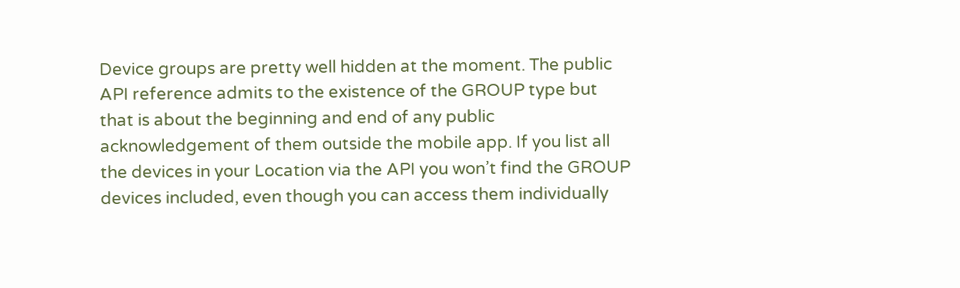Device groups are pretty well hidden at the moment. The public API reference admits to the existence of the GROUP type but that is about the beginning and end of any public acknowledgement of them outside the mobile app. If you list all the devices in your Location via the API you won’t find the GROUP devices included, even though you can access them individually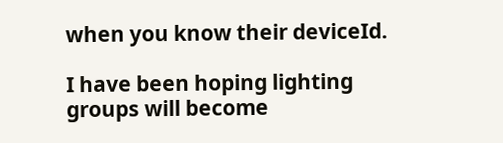when you know their deviceId.

I have been hoping lighting groups will become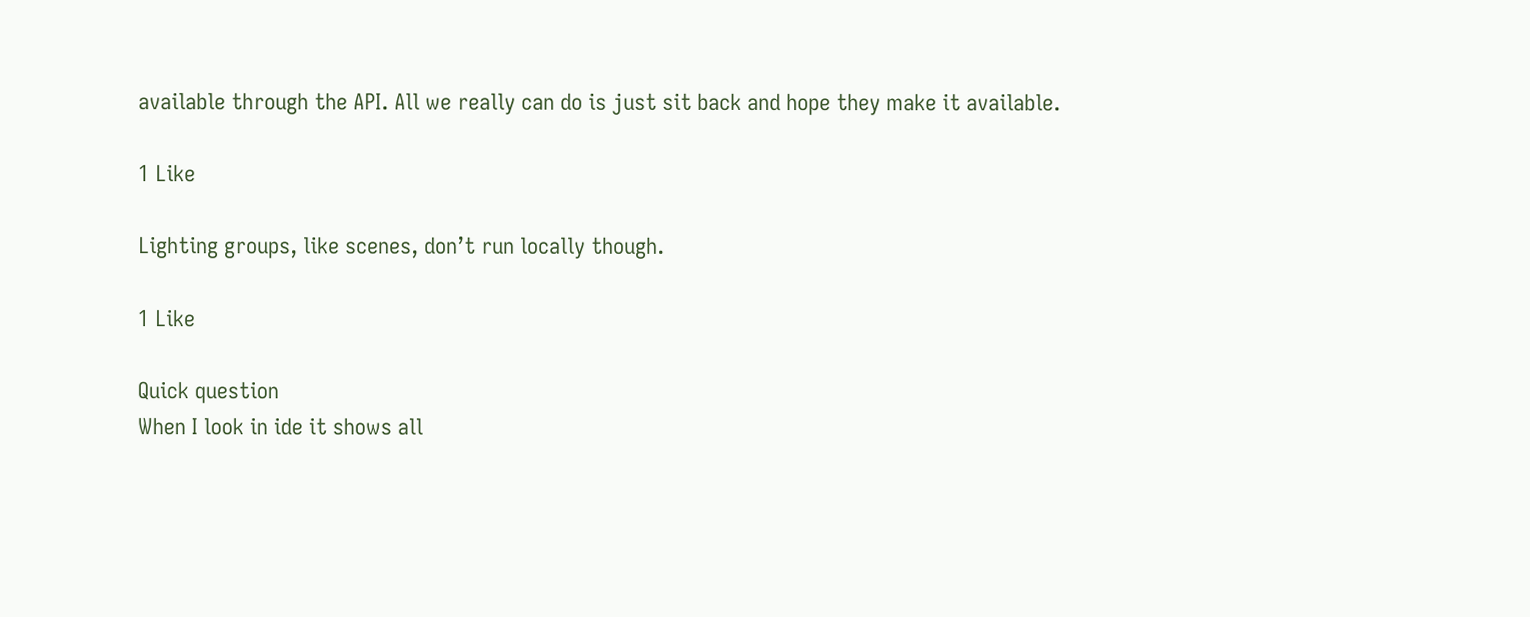available through the API. All we really can do is just sit back and hope they make it available.

1 Like

Lighting groups, like scenes, don’t run locally though.

1 Like

Quick question
When I look in ide it shows all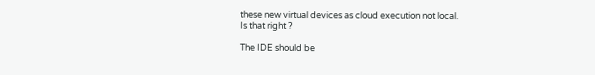these new virtual devices as cloud execution not local.
Is that right ?

The IDE should be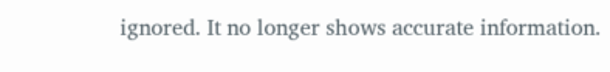ignored. It no longer shows accurate information.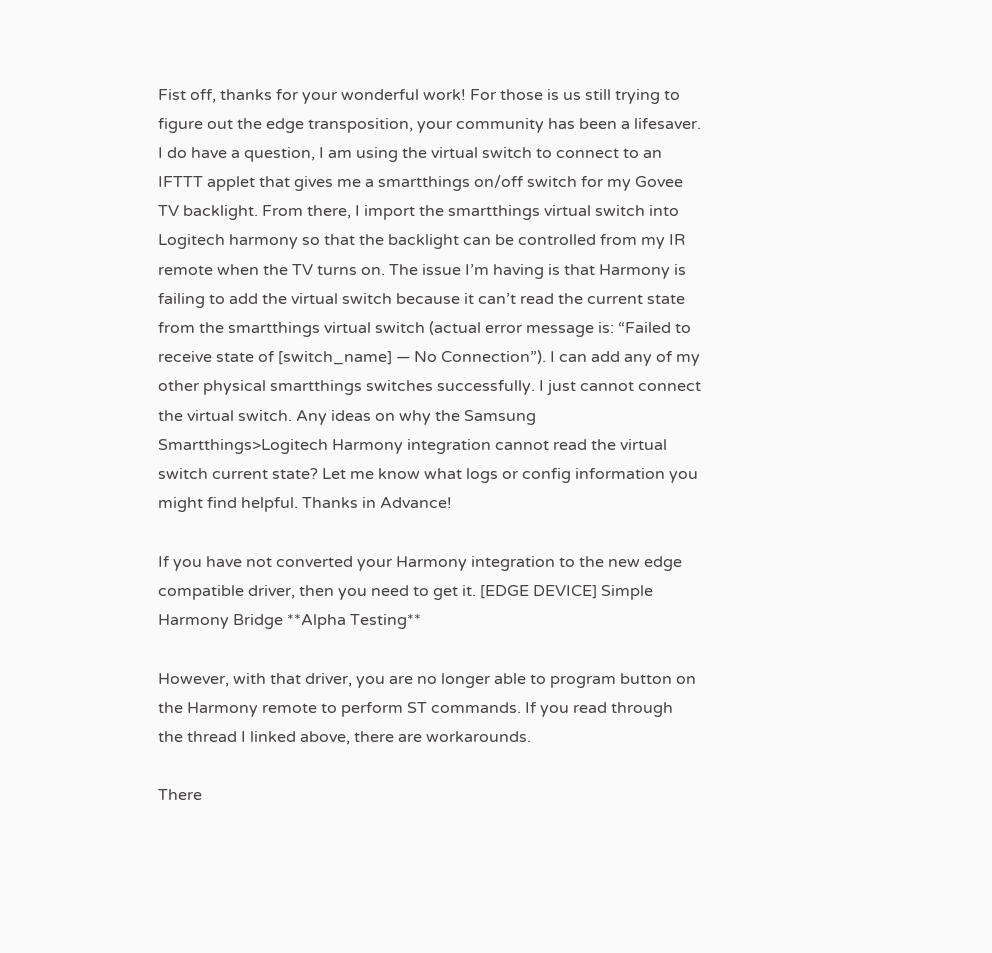Fist off, thanks for your wonderful work! For those is us still trying to figure out the edge transposition, your community has been a lifesaver. I do have a question, I am using the virtual switch to connect to an IFTTT applet that gives me a smartthings on/off switch for my Govee TV backlight. From there, I import the smartthings virtual switch into Logitech harmony so that the backlight can be controlled from my IR remote when the TV turns on. The issue I’m having is that Harmony is failing to add the virtual switch because it can’t read the current state from the smartthings virtual switch (actual error message is: “Failed to receive state of [switch_name] — No Connection”). I can add any of my other physical smartthings switches successfully. I just cannot connect the virtual switch. Any ideas on why the Samsung Smartthings>Logitech Harmony integration cannot read the virtual switch current state? Let me know what logs or config information you might find helpful. Thanks in Advance!

If you have not converted your Harmony integration to the new edge compatible driver, then you need to get it. [EDGE DEVICE] Simple Harmony Bridge **Alpha Testing**

However, with that driver, you are no longer able to program button on the Harmony remote to perform ST commands. If you read through the thread I linked above, there are workarounds.

There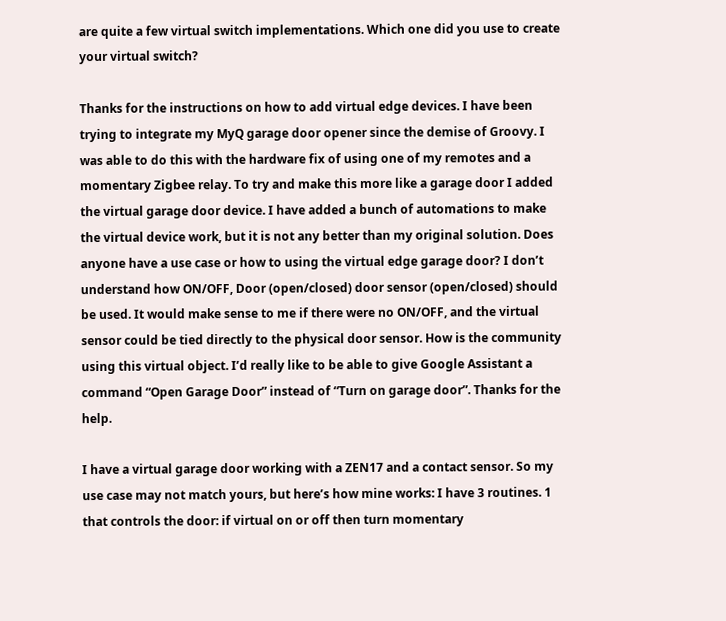are quite a few virtual switch implementations. Which one did you use to create your virtual switch?

Thanks for the instructions on how to add virtual edge devices. I have been trying to integrate my MyQ garage door opener since the demise of Groovy. I was able to do this with the hardware fix of using one of my remotes and a momentary Zigbee relay. To try and make this more like a garage door I added the virtual garage door device. I have added a bunch of automations to make the virtual device work, but it is not any better than my original solution. Does anyone have a use case or how to using the virtual edge garage door? I don’t understand how ON/OFF, Door (open/closed) door sensor (open/closed) should be used. It would make sense to me if there were no ON/OFF, and the virtual sensor could be tied directly to the physical door sensor. How is the community using this virtual object. I’d really like to be able to give Google Assistant a command “Open Garage Door” instead of “Turn on garage door”. Thanks for the help.

I have a virtual garage door working with a ZEN17 and a contact sensor. So my use case may not match yours, but here’s how mine works: I have 3 routines. 1 that controls the door: if virtual on or off then turn momentary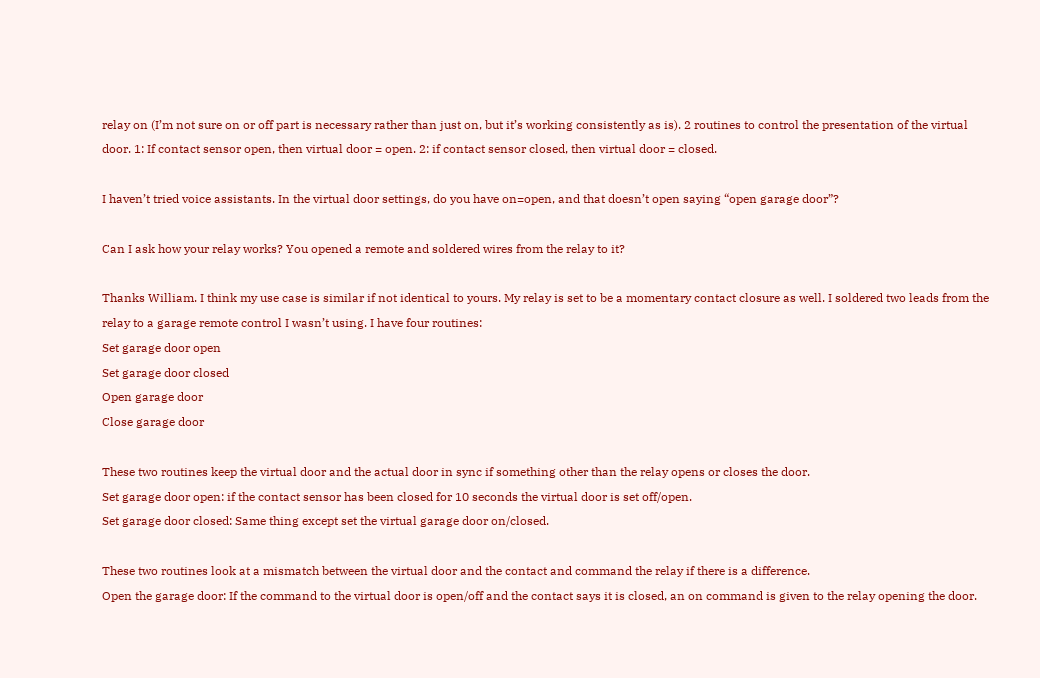relay on (I’m not sure on or off part is necessary rather than just on, but it’s working consistently as is). 2 routines to control the presentation of the virtual door. 1: If contact sensor open, then virtual door = open. 2: if contact sensor closed, then virtual door = closed.

I haven’t tried voice assistants. In the virtual door settings, do you have on=open, and that doesn’t open saying “open garage door”?

Can I ask how your relay works? You opened a remote and soldered wires from the relay to it?

Thanks William. I think my use case is similar if not identical to yours. My relay is set to be a momentary contact closure as well. I soldered two leads from the relay to a garage remote control I wasn’t using. I have four routines:
Set garage door open
Set garage door closed
Open garage door
Close garage door

These two routines keep the virtual door and the actual door in sync if something other than the relay opens or closes the door.
Set garage door open: if the contact sensor has been closed for 10 seconds the virtual door is set off/open.
Set garage door closed: Same thing except set the virtual garage door on/closed.

These two routines look at a mismatch between the virtual door and the contact and command the relay if there is a difference.
Open the garage door: If the command to the virtual door is open/off and the contact says it is closed, an on command is given to the relay opening the door.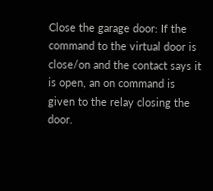Close the garage door: If the command to the virtual door is close/on and the contact says it is open, an on command is given to the relay closing the door.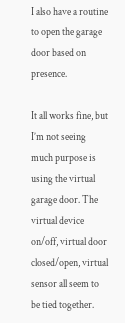I also have a routine to open the garage door based on presence.

It all works fine, but I’m not seeing much purpose is using the virtual garage door. The virtual device on/off, virtual door closed/open, virtual sensor all seem to be tied together.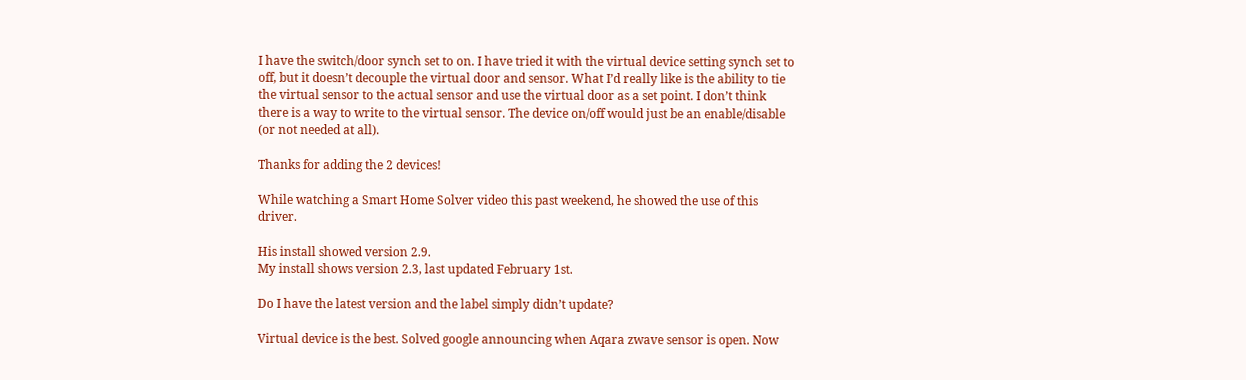I have the switch/door synch set to on. I have tried it with the virtual device setting synch set to off, but it doesn’t decouple the virtual door and sensor. What I’d really like is the ability to tie the virtual sensor to the actual sensor and use the virtual door as a set point. I don’t think there is a way to write to the virtual sensor. The device on/off would just be an enable/disable (or not needed at all).

Thanks for adding the 2 devices!

While watching a Smart Home Solver video this past weekend, he showed the use of this driver.

His install showed version 2.9.
My install shows version 2.3, last updated February 1st.

Do I have the latest version and the label simply didn’t update?

Virtual device is the best. Solved google announcing when Aqara zwave sensor is open. Now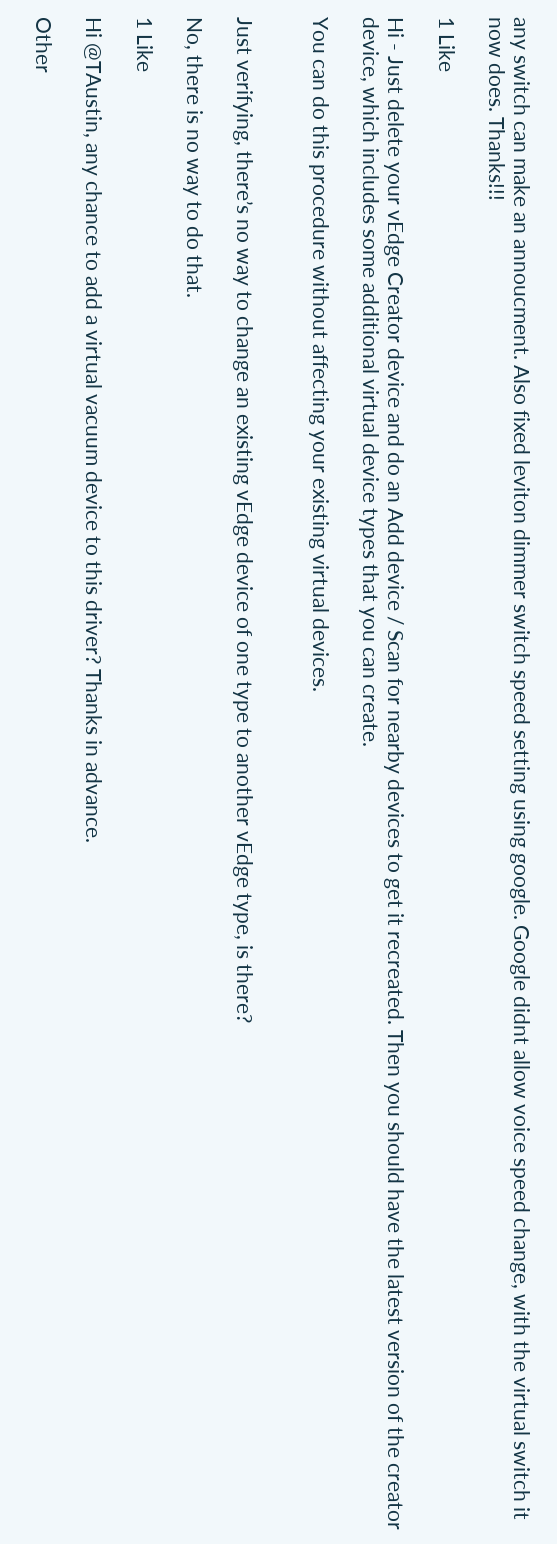any switch can make an annoucment. Also fixed leviton dimmer switch speed setting using google. Google didnt allow voice speed change, with the virtual switch it now does. Thanks!!!

1 Like

Hi - Just delete your vEdge Creator device and do an Add device / Scan for nearby devices to get it recreated. Then you should have the latest version of the creator device, which includes some additional virtual device types that you can create.

You can do this procedure without affecting your existing virtual devices.


Just verifying, there’s no way to change an existing vEdge device of one type to another vEdge type, is there?

No, there is no way to do that.

1 Like

Hi @TAustin, any chance to add a virtual vacuum device to this driver? Thanks in advance.

Other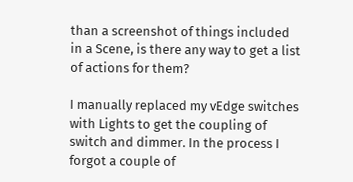than a screenshot of things included in a Scene, is there any way to get a list of actions for them?

I manually replaced my vEdge switches with Lights to get the coupling of switch and dimmer. In the process I forgot a couple of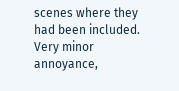scenes where they had been included. Very minor annoyance,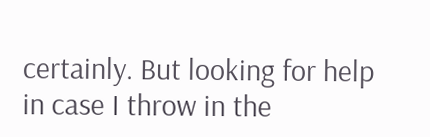certainly. But looking for help in case I throw in the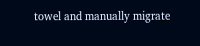towel and manually migrate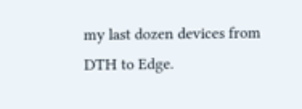my last dozen devices from DTH to Edge.